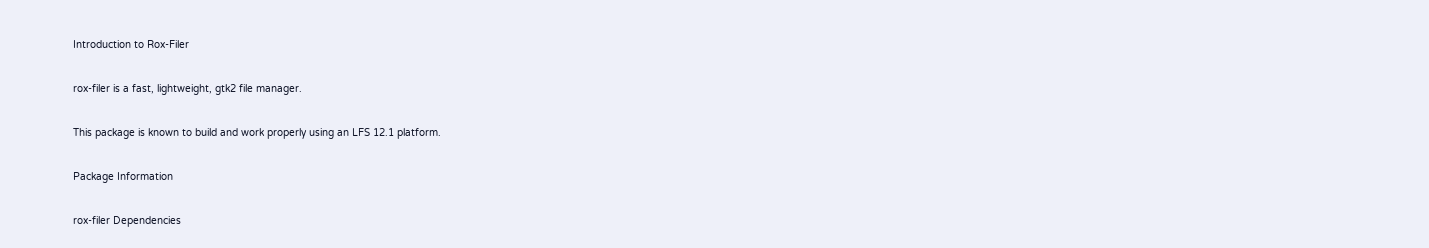Introduction to Rox-Filer

rox-filer is a fast, lightweight, gtk2 file manager.

This package is known to build and work properly using an LFS 12.1 platform.

Package Information

rox-filer Dependencies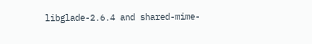libglade-2.6.4 and shared-mime-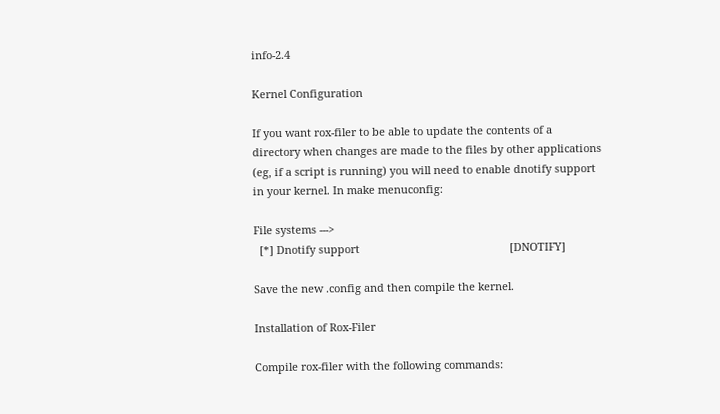info-2.4

Kernel Configuration

If you want rox-filer to be able to update the contents of a directory when changes are made to the files by other applications (eg, if a script is running) you will need to enable dnotify support in your kernel. In make menuconfig:

File systems --->
  [*] Dnotify support                                                  [DNOTIFY]

Save the new .config and then compile the kernel.

Installation of Rox-Filer

Compile rox-filer with the following commands: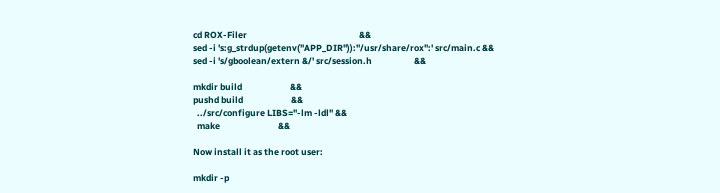cd ROX-Filer                                                        &&
sed -i 's:g_strdup(getenv("APP_DIR")):"/usr/share/rox":' src/main.c &&
sed -i 's/gboolean/extern &/' src/session.h                     &&

mkdir build                        &&
pushd build                        &&
  ../src/configure LIBS="-lm -ldl" &&
  make                             &&

Now install it as the root user:

mkdir -p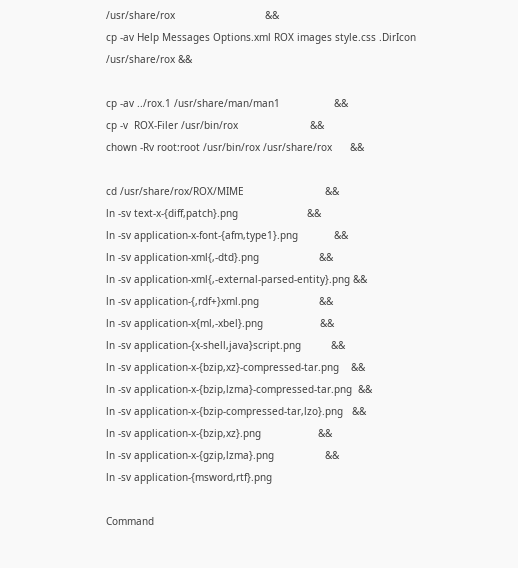/usr/share/rox                              &&
cp -av Help Messages Options.xml ROX images style.css .DirIcon /usr/share/rox &&

cp -av ../rox.1 /usr/share/man/man1                  &&
cp -v  ROX-Filer /usr/bin/rox                        &&
chown -Rv root:root /usr/bin/rox /usr/share/rox      &&

cd /usr/share/rox/ROX/MIME                           &&
ln -sv text-x-{diff,patch}.png                       &&
ln -sv application-x-font-{afm,type1}.png            &&
ln -sv application-xml{,-dtd}.png                    &&
ln -sv application-xml{,-external-parsed-entity}.png &&
ln -sv application-{,rdf+}xml.png                    &&
ln -sv application-x{ml,-xbel}.png                   &&
ln -sv application-{x-shell,java}script.png          &&
ln -sv application-x-{bzip,xz}-compressed-tar.png    &&
ln -sv application-x-{bzip,lzma}-compressed-tar.png  &&
ln -sv application-x-{bzip-compressed-tar,lzo}.png   &&
ln -sv application-x-{bzip,xz}.png                   &&
ln -sv application-x-{gzip,lzma}.png                 &&
ln -sv application-{msword,rtf}.png

Command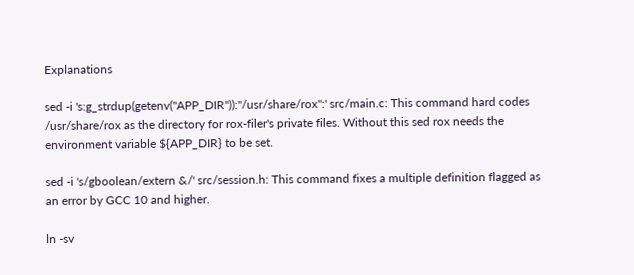Explanations

sed -i 's:g_strdup(getenv("APP_DIR")):"/usr/share/rox":' src/main.c: This command hard codes /usr/share/rox as the directory for rox-filer's private files. Without this sed rox needs the environment variable ${APP_DIR} to be set.

sed -i 's/gboolean/extern &/' src/session.h: This command fixes a multiple definition flagged as an error by GCC 10 and higher.

ln -sv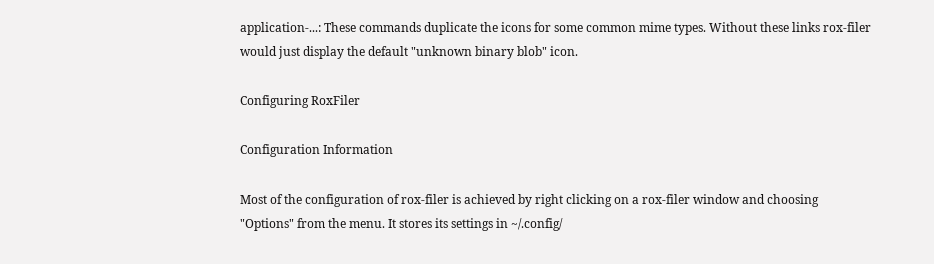application-...: These commands duplicate the icons for some common mime types. Without these links rox-filer would just display the default "unknown binary blob" icon.

Configuring RoxFiler

Configuration Information

Most of the configuration of rox-filer is achieved by right clicking on a rox-filer window and choosing "Options" from the menu. It stores its settings in ~/.config/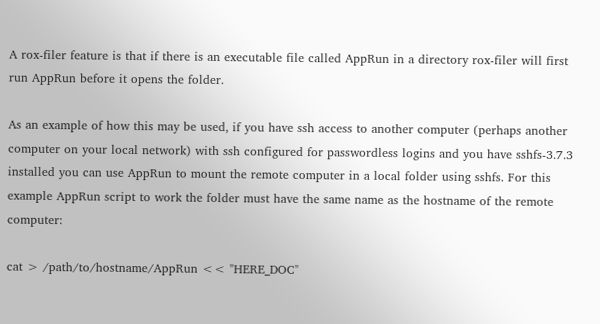A rox-filer feature is that if there is an executable file called AppRun in a directory rox-filer will first run AppRun before it opens the folder.

As an example of how this may be used, if you have ssh access to another computer (perhaps another computer on your local network) with ssh configured for passwordless logins and you have sshfs-3.7.3 installed you can use AppRun to mount the remote computer in a local folder using sshfs. For this example AppRun script to work the folder must have the same name as the hostname of the remote computer:

cat > /path/to/hostname/AppRun << "HERE_DOC"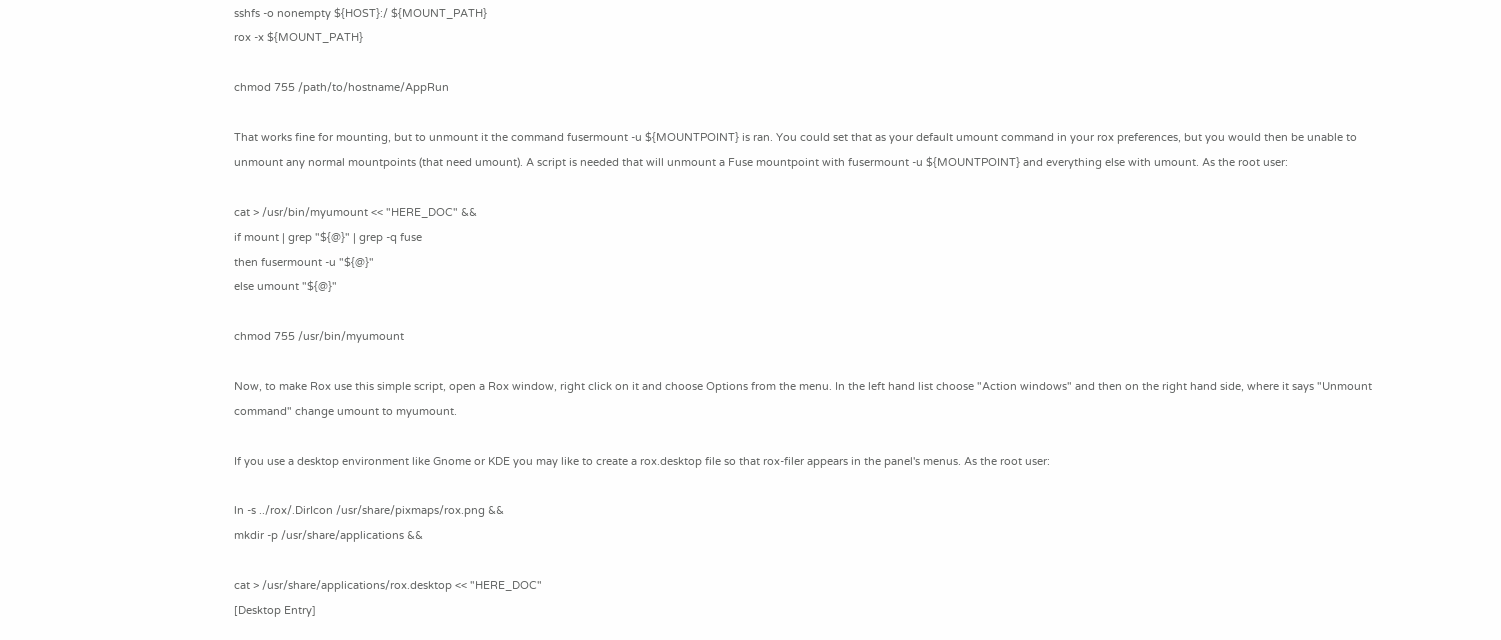sshfs -o nonempty ${HOST}:/ ${MOUNT_PATH}
rox -x ${MOUNT_PATH}

chmod 755 /path/to/hostname/AppRun

That works fine for mounting, but to unmount it the command fusermount -u ${MOUNTPOINT} is ran. You could set that as your default umount command in your rox preferences, but you would then be unable to unmount any normal mountpoints (that need umount). A script is needed that will unmount a Fuse mountpoint with fusermount -u ${MOUNTPOINT} and everything else with umount. As the root user:

cat > /usr/bin/myumount << "HERE_DOC" &&
if mount | grep "${@}" | grep -q fuse
then fusermount -u "${@}"
else umount "${@}"

chmod 755 /usr/bin/myumount

Now, to make Rox use this simple script, open a Rox window, right click on it and choose Options from the menu. In the left hand list choose "Action windows" and then on the right hand side, where it says "Unmount command" change umount to myumount.

If you use a desktop environment like Gnome or KDE you may like to create a rox.desktop file so that rox-filer appears in the panel's menus. As the root user:

ln -s ../rox/.DirIcon /usr/share/pixmaps/rox.png &&
mkdir -p /usr/share/applications &&

cat > /usr/share/applications/rox.desktop << "HERE_DOC"
[Desktop Entry]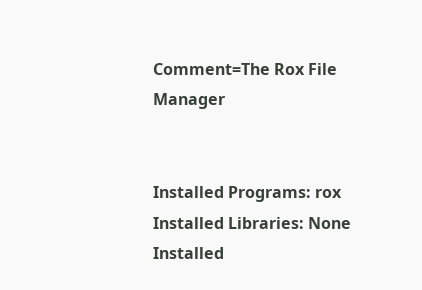Comment=The Rox File Manager


Installed Programs: rox
Installed Libraries: None
Installed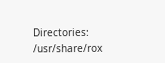Directories: /usr/share/rox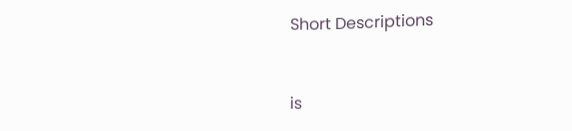Short Descriptions


is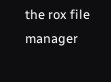the rox file manager